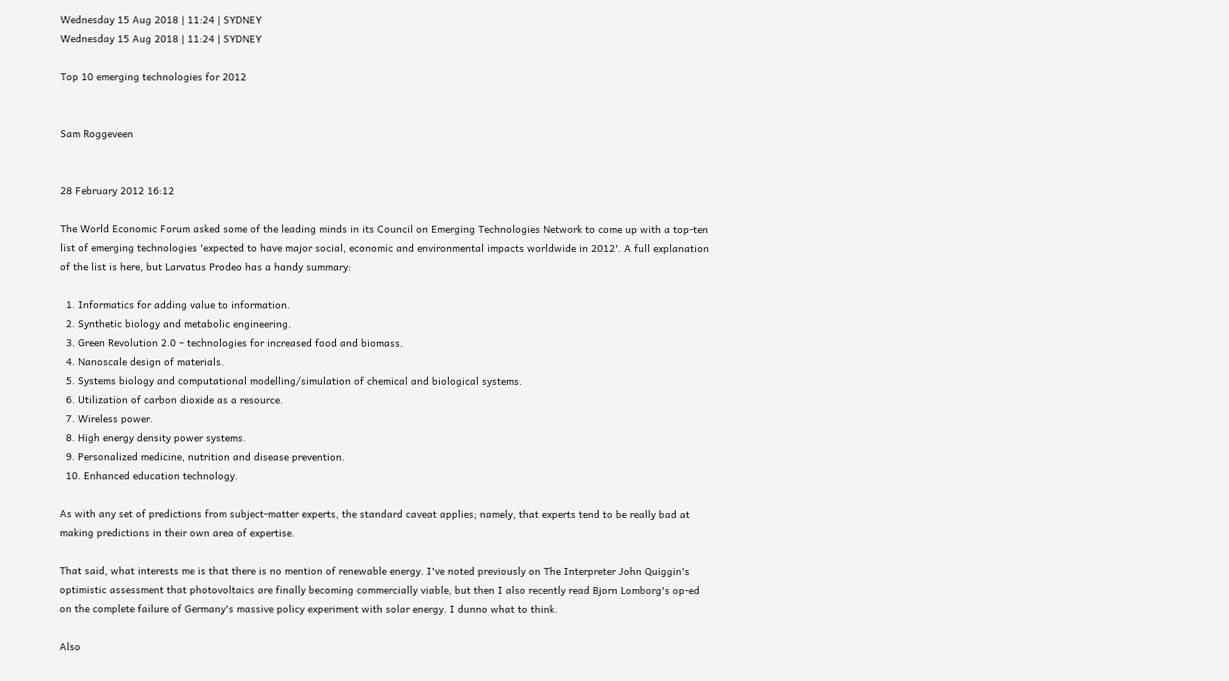Wednesday 15 Aug 2018 | 11:24 | SYDNEY
Wednesday 15 Aug 2018 | 11:24 | SYDNEY

Top 10 emerging technologies for 2012


Sam Roggeveen


28 February 2012 16:12

The World Economic Forum asked some of the leading minds in its Council on Emerging Technologies Network to come up with a top-ten list of emerging technologies 'expected to have major social, economic and environmental impacts worldwide in 2012'. A full explanation of the list is here, but Larvatus Prodeo has a handy summary:

  1. Informatics for adding value to information.
  2. Synthetic biology and metabolic engineering.
  3. Green Revolution 2.0 – technologies for increased food and biomass.
  4. Nanoscale design of materials.
  5. Systems biology and computational modelling/simulation of chemical and biological systems.
  6. Utilization of carbon dioxide as a resource.
  7. Wireless power.
  8. High energy density power systems.
  9. Personalized medicine, nutrition and disease prevention.
  10. Enhanced education technology.

As with any set of predictions from subject-matter experts, the standard caveat applies; namely, that experts tend to be really bad at making predictions in their own area of expertise.

That said, what interests me is that there is no mention of renewable energy. I've noted previously on The Interpreter John Quiggin's optimistic assessment that photovoltaics are finally becoming commercially viable, but then I also recently read Bjorn Lomborg's op-ed on the complete failure of Germany's massive policy experiment with solar energy. I dunno what to think.

Also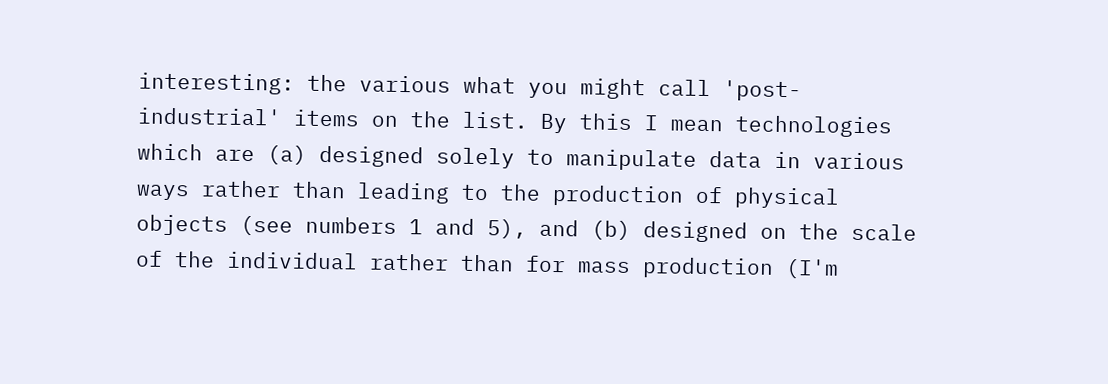interesting: the various what you might call 'post-industrial' items on the list. By this I mean technologies which are (a) designed solely to manipulate data in various ways rather than leading to the production of physical objects (see numbers 1 and 5), and (b) designed on the scale of the individual rather than for mass production (I'm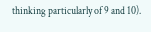thinking particularly of 9 and 10).